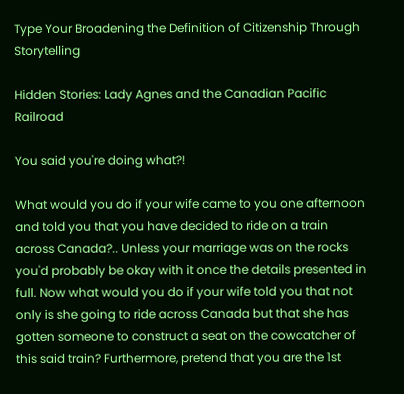Type Your Broadening the Definition of Citizenship Through Storytelling

Hidden Stories: Lady Agnes and the Canadian Pacific Railroad

You said you're doing what?!

What would you do if your wife came to you one afternoon and told you that you have decided to ride on a train across Canada?.. Unless your marriage was on the rocks you'd probably be okay with it once the details presented in full. Now what would you do if your wife told you that not only is she going to ride across Canada but that she has gotten someone to construct a seat on the cowcatcher of this said train? Furthermore, pretend that you are the 1st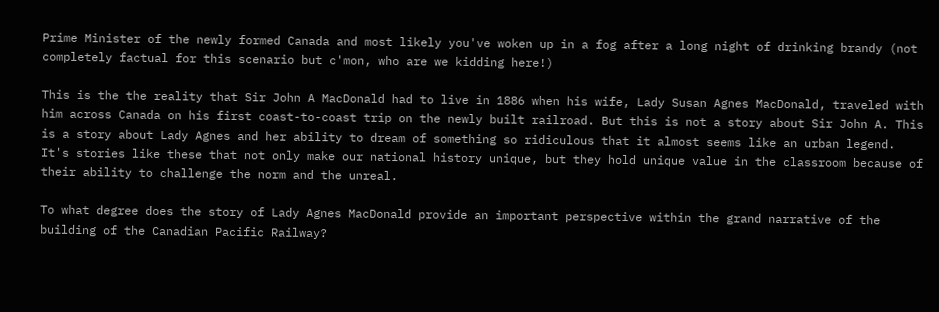Prime Minister of the newly formed Canada and most likely you've woken up in a fog after a long night of drinking brandy (not completely factual for this scenario but c'mon, who are we kidding here!)

This is the the reality that Sir John A MacDonald had to live in 1886 when his wife, Lady Susan Agnes MacDonald, traveled with him across Canada on his first coast-to-coast trip on the newly built railroad. But this is not a story about Sir John A. This is a story about Lady Agnes and her ability to dream of something so ridiculous that it almost seems like an urban legend. It's stories like these that not only make our national history unique, but they hold unique value in the classroom because of their ability to challenge the norm and the unreal.

To what degree does the story of Lady Agnes MacDonald provide an important perspective within the grand narrative of the building of the Canadian Pacific Railway?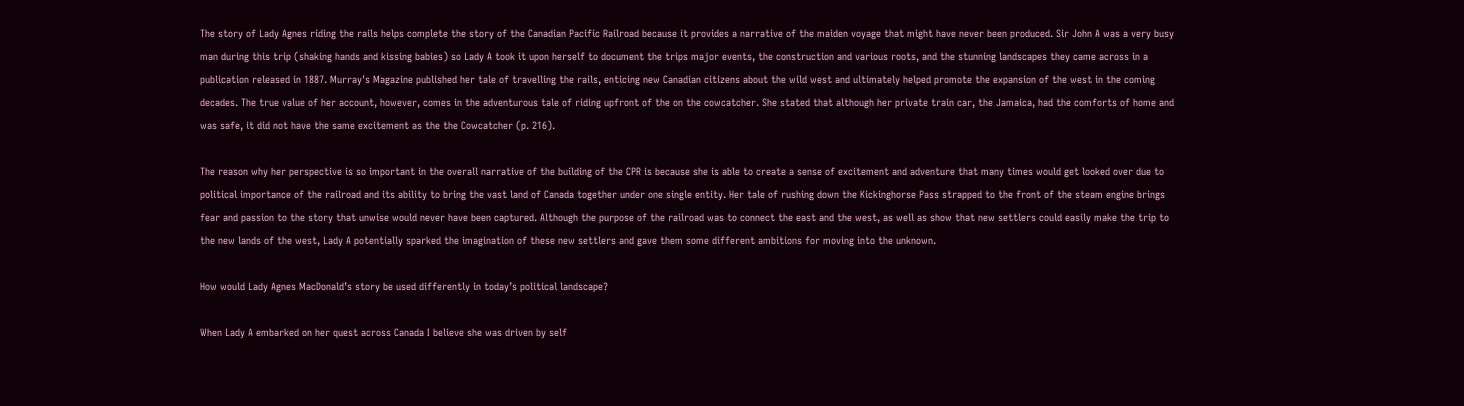The story of Lady Agnes riding the rails helps complete the story of the Canadian Pacific Railroad because it provides a narrative of the maiden voyage that might have never been produced. Sir John A was a very busy man during this trip (shaking hands and kissing babies) so Lady A took it upon herself to document the trips major events, the construction and various roots, and the stunning landscapes they came across in a publication released in 1887. Murray's Magazine published her tale of travelling the rails, enticing new Canadian citizens about the wild west and ultimately helped promote the expansion of the west in the coming decades. The true value of her account, however, comes in the adventurous tale of riding upfront of the on the cowcatcher. She stated that although her private train car, the Jamaica, had the comforts of home and was safe, it did not have the same excitement as the the Cowcatcher (p. 216).

The reason why her perspective is so important in the overall narrative of the building of the CPR is because she is able to create a sense of excitement and adventure that many times would get looked over due to political importance of the railroad and its ability to bring the vast land of Canada together under one single entity. Her tale of rushing down the Kickinghorse Pass strapped to the front of the steam engine brings fear and passion to the story that unwise would never have been captured. Although the purpose of the railroad was to connect the east and the west, as well as show that new settlers could easily make the trip to the new lands of the west, Lady A potentially sparked the imagination of these new settlers and gave them some different ambitions for moving into the unknown.

How would Lady Agnes MacDonald’s story be used differently in today’s political landscape?

When Lady A embarked on her quest across Canada I believe she was driven by self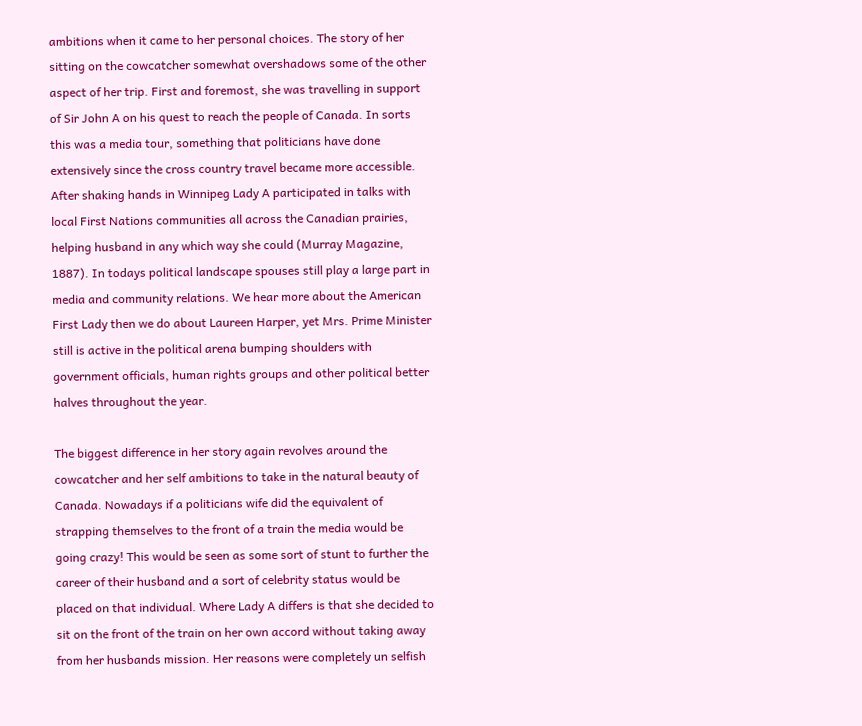ambitions when it came to her personal choices. The story of her sitting on the cowcatcher somewhat overshadows some of the other aspect of her trip. First and foremost, she was travelling in support of Sir John A on his quest to reach the people of Canada. In sorts this was a media tour, something that politicians have done extensively since the cross country travel became more accessible. After shaking hands in Winnipeg Lady A participated in talks with local First Nations communities all across the Canadian prairies, helping husband in any which way she could (Murray Magazine, 1887). In todays political landscape spouses still play a large part in media and community relations. We hear more about the American First Lady then we do about Laureen Harper, yet Mrs. Prime Minister still is active in the political arena bumping shoulders with government officials, human rights groups and other political better halves throughout the year.

The biggest difference in her story again revolves around the cowcatcher and her self ambitions to take in the natural beauty of Canada. Nowadays if a politicians wife did the equivalent of strapping themselves to the front of a train the media would be going crazy! This would be seen as some sort of stunt to further the career of their husband and a sort of celebrity status would be placed on that individual. Where Lady A differs is that she decided to sit on the front of the train on her own accord without taking away from her husbands mission. Her reasons were completely un selfish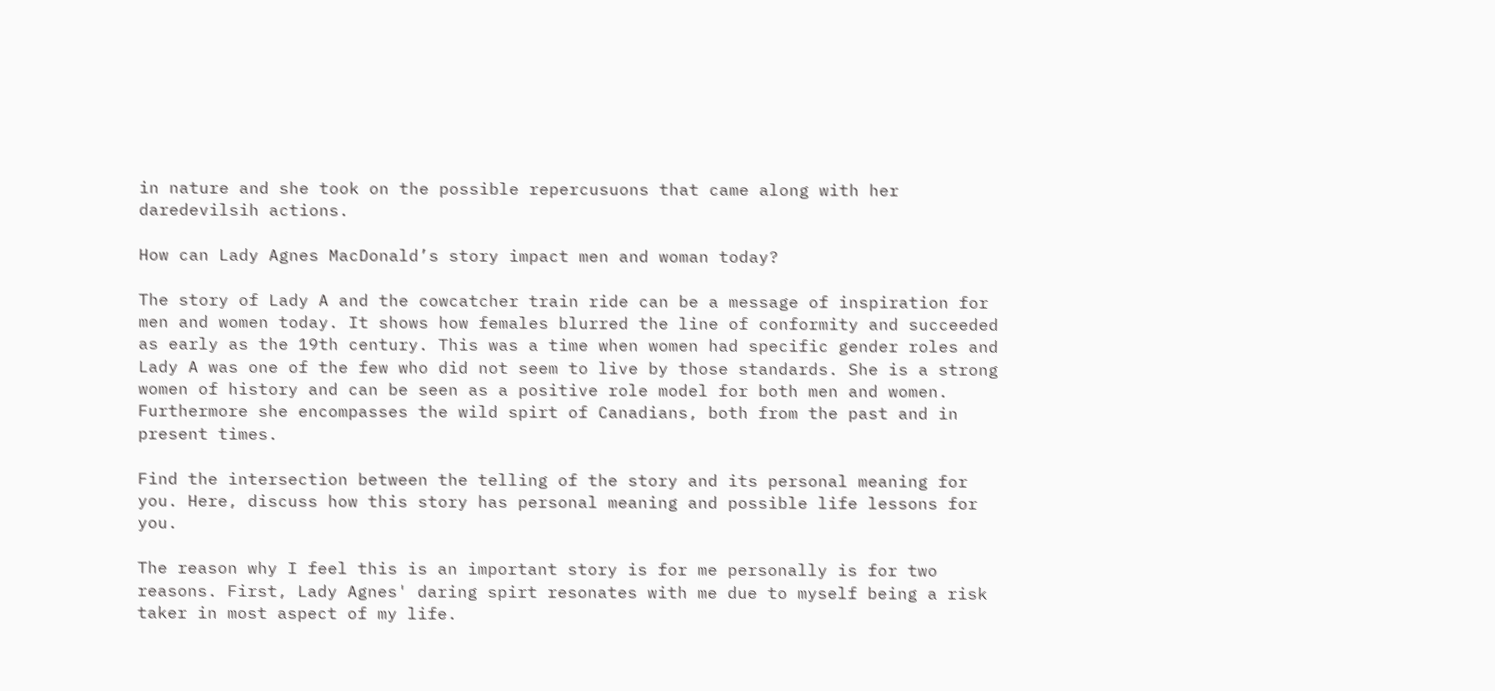in nature and she took on the possible repercusuons that came along with her daredevilsih actions.

How can Lady Agnes MacDonald’s story impact men and woman today?

The story of Lady A and the cowcatcher train ride can be a message of inspiration for men and women today. It shows how females blurred the line of conformity and succeeded as early as the 19th century. This was a time when women had specific gender roles and Lady A was one of the few who did not seem to live by those standards. She is a strong women of history and can be seen as a positive role model for both men and women. Furthermore she encompasses the wild spirt of Canadians, both from the past and in present times.

Find the intersection between the telling of the story and its personal meaning for you. Here, discuss how this story has personal meaning and possible life lessons for you.

The reason why I feel this is an important story is for me personally is for two reasons. First, Lady Agnes' daring spirt resonates with me due to myself being a risk taker in most aspect of my life.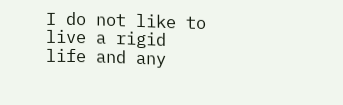I do not like to live a rigid life and any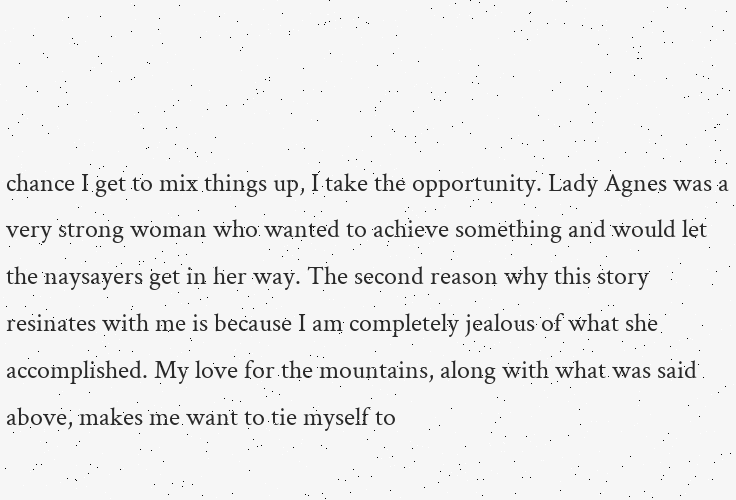chance I get to mix things up, I take the opportunity. Lady Agnes was a very strong woman who wanted to achieve something and would let the naysayers get in her way. The second reason why this story resinates with me is because I am completely jealous of what she accomplished. My love for the mountains, along with what was said above, makes me want to tie myself to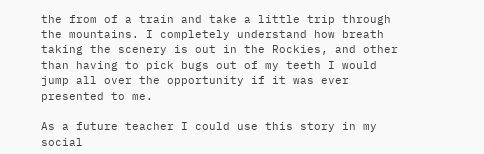the from of a train and take a little trip through the mountains. I completely understand how breath taking the scenery is out in the Rockies, and other than having to pick bugs out of my teeth I would jump all over the opportunity if it was ever presented to me.

As a future teacher I could use this story in my social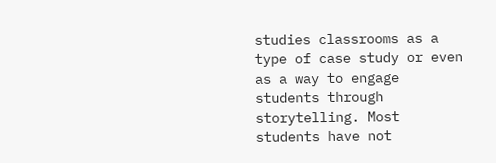studies classrooms as a type of case study or even as a way to engage students through storytelling. Most students have not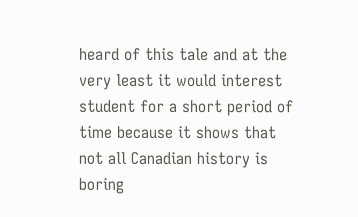heard of this tale and at the very least it would interest student for a short period of time because it shows that not all Canadian history is boring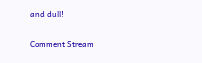and dull!

Comment Stream